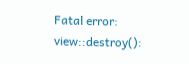Fatal error: view::destroy():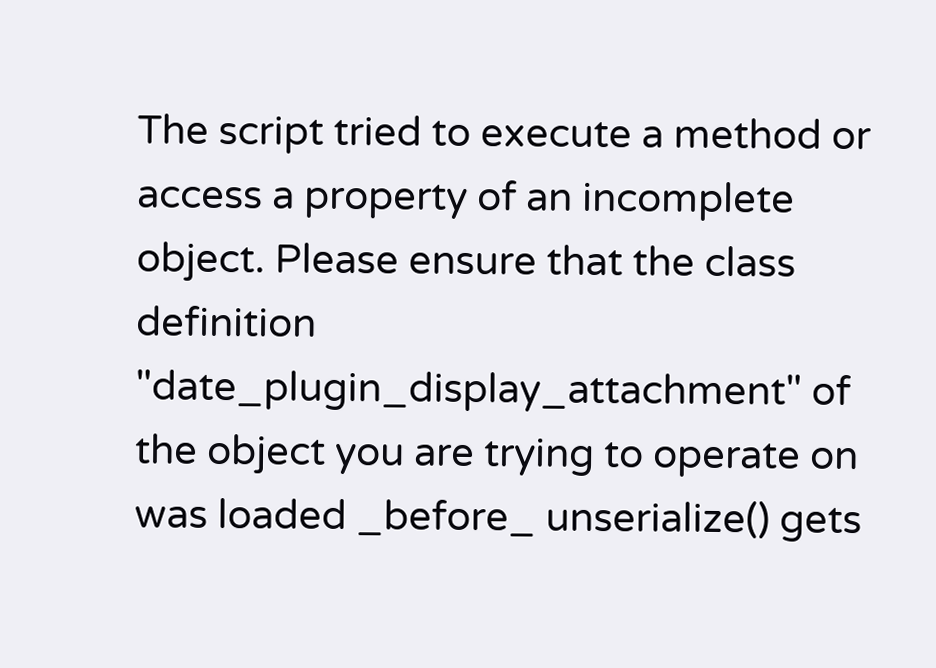The script tried to execute a method or access a property of an incomplete object. Please ensure that the class definition "date_plugin_display_attachment" of the object you are trying to operate on was loaded _before_ unserialize() gets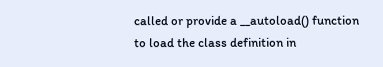called or provide a __autoload() function to load the class definition in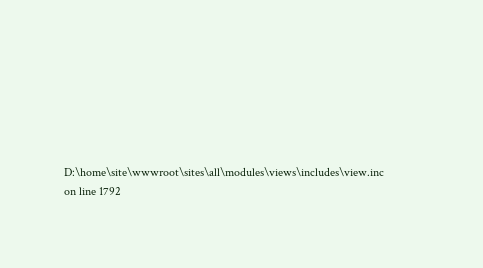D:\home\site\wwwroot\sites\all\modules\views\includes\view.inc on line 1792